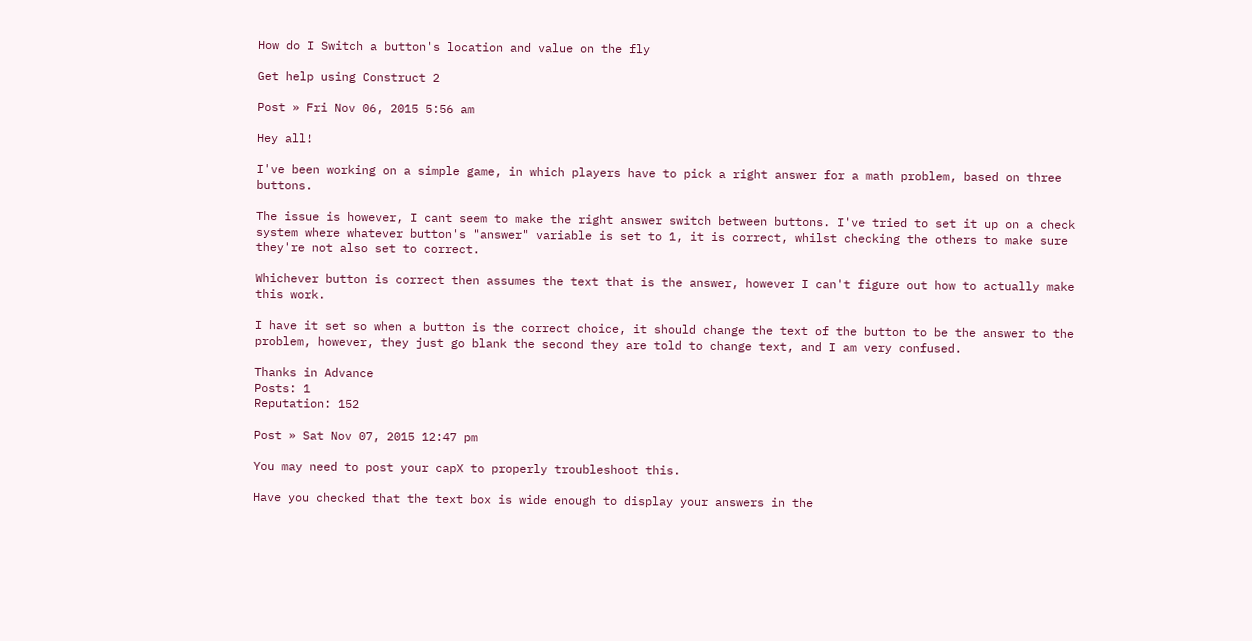How do I Switch a button's location and value on the fly

Get help using Construct 2

Post » Fri Nov 06, 2015 5:56 am

Hey all!

I've been working on a simple game, in which players have to pick a right answer for a math problem, based on three buttons.

The issue is however, I cant seem to make the right answer switch between buttons. I've tried to set it up on a check system where whatever button's "answer" variable is set to 1, it is correct, whilst checking the others to make sure they're not also set to correct.

Whichever button is correct then assumes the text that is the answer, however I can't figure out how to actually make this work.

I have it set so when a button is the correct choice, it should change the text of the button to be the answer to the problem, however, they just go blank the second they are told to change text, and I am very confused.

Thanks in Advance
Posts: 1
Reputation: 152

Post » Sat Nov 07, 2015 12:47 pm

You may need to post your capX to properly troubleshoot this.

Have you checked that the text box is wide enough to display your answers in the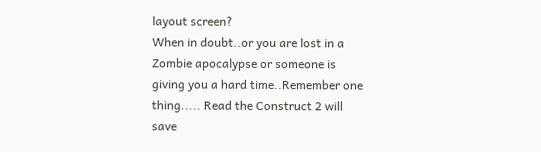layout screen?
When in doubt..or you are lost in a Zombie apocalypse or someone is giving you a hard time..Remember one thing..... Read the Construct 2 will save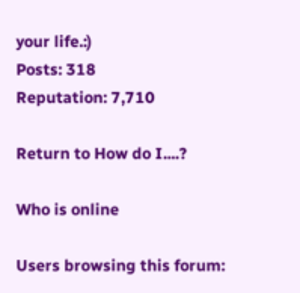your life.:)
Posts: 318
Reputation: 7,710

Return to How do I....?

Who is online

Users browsing this forum: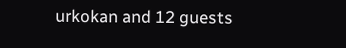urkokan and 12 guests